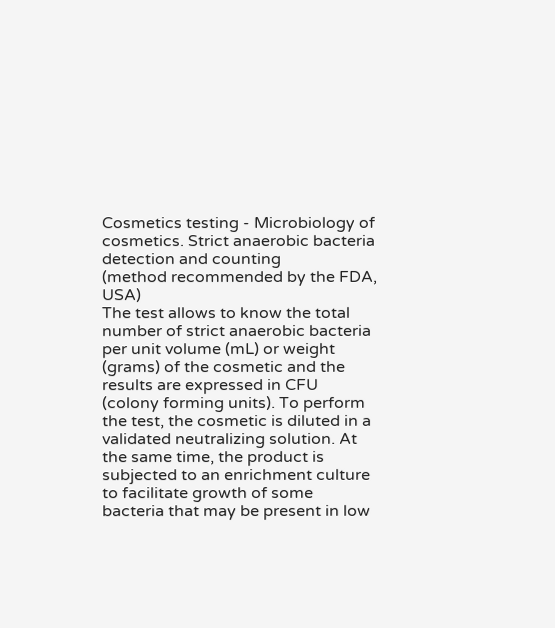Cosmetics testing - Microbiology of cosmetics. Strict anaerobic bacteria detection and counting
(method recommended by the FDA, USA)
The test allows to know the total number of strict anaerobic bacteria per unit volume (mL) or weight (grams) of the cosmetic and the results are expressed in CFU (colony forming units). To perform the test, the cosmetic is diluted in a validated neutralizing solution. At the same time, the product is subjected to an enrichment culture to facilitate growth of some bacteria that may be present in low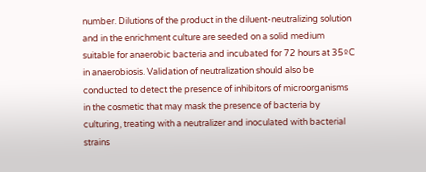number. Dilutions of the product in the diluent-neutralizing solution and in the enrichment culture are seeded on a solid medium suitable for anaerobic bacteria and incubated for 72 hours at 35ºC in anaerobiosis. Validation of neutralization should also be conducted to detect the presence of inhibitors of microorganisms in the cosmetic that may mask the presence of bacteria by culturing, treating with a neutralizer and inoculated with bacterial strains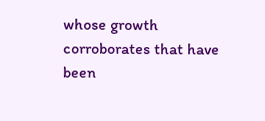whose growth corroborates that have been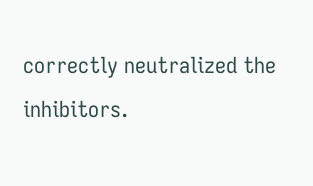correctly neutralized the inhibitors.